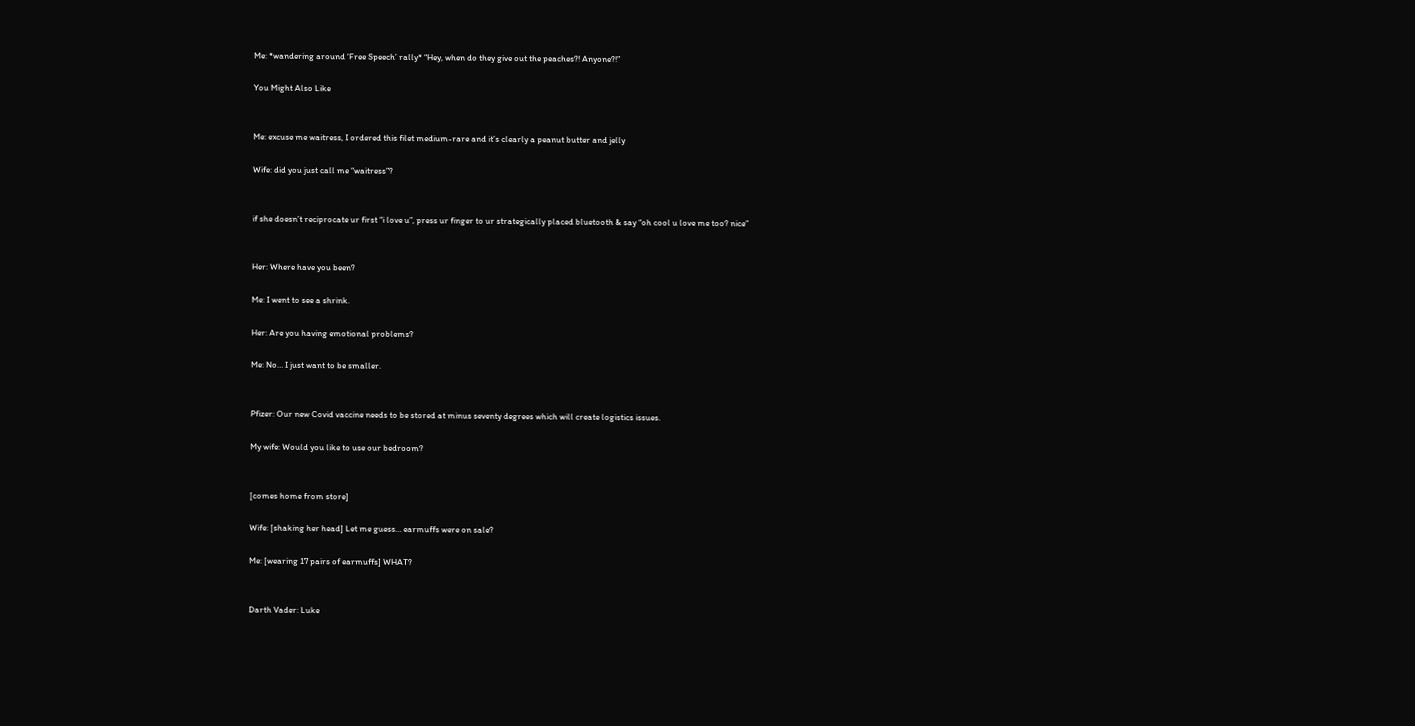Me: *wandering around ‘Free Speech’ rally* “Hey, when do they give out the peaches?! Anyone?!”

You Might Also Like


Me: excuse me waitress, I ordered this filet medium-rare and it’s clearly a peanut butter and jelly

Wife: did you just call me “waitress”?


if she doesn’t reciprocate ur first “i love u”, press ur finger to ur strategically placed bluetooth & say “oh cool u love me too? nice”


Her: Where have you been?

Me: I went to see a shrink.

Her: Are you having emotional problems?

Me: No… I just want to be smaller.


Pfizer: Our new Covid vaccine needs to be stored at minus seventy degrees which will create logistics issues.

My wife: Would you like to use our bedroom?


[comes home from store]

Wife: [shaking her head] Let me guess… earmuffs were on sale?

Me: [wearing 17 pairs of earmuffs] WHAT?


Darth Vader: Luke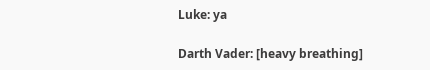Luke: ya

Darth Vader: [heavy breathing]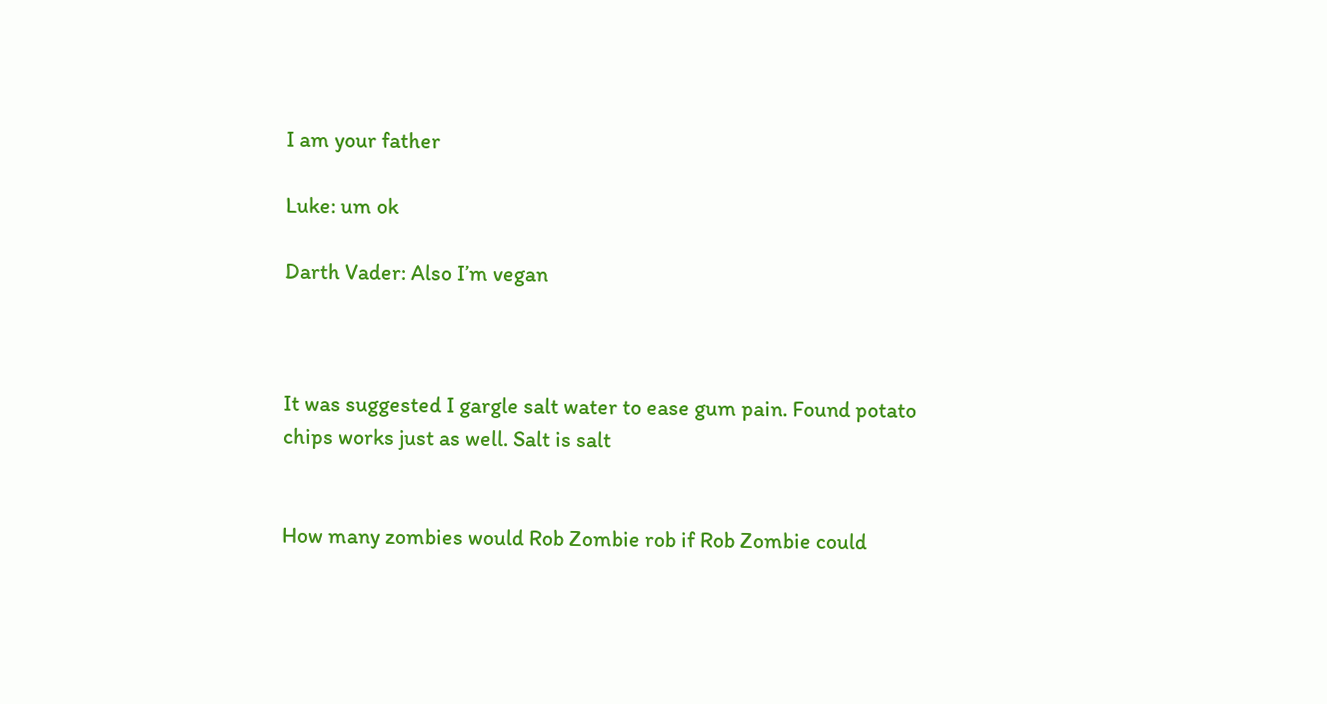I am your father

Luke: um ok

Darth Vader: Also I’m vegan



It was suggested I gargle salt water to ease gum pain. Found potato chips works just as well. Salt is salt


How many zombies would Rob Zombie rob if Rob Zombie could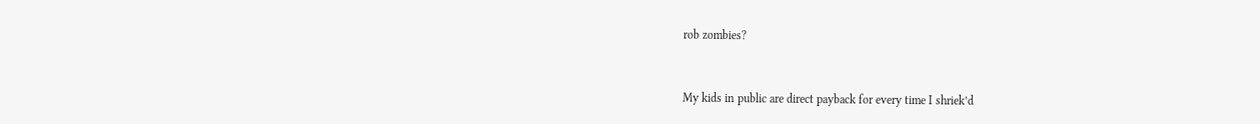rob zombies?


My kids in public are direct payback for every time I shriek’d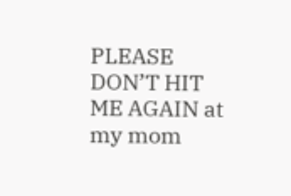PLEASE DON’T HIT ME AGAIN at my mom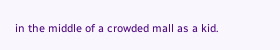in the middle of a crowded mall as a kid.